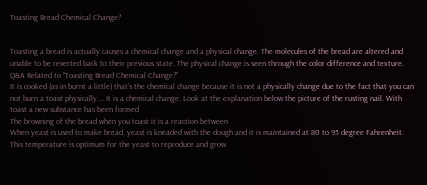Toasting Bread Chemical Change?


Toasting a bread is actually causes a chemical change and a physical change. The molecules of the bread are altered and unable to be reverted back to their previous state. The physical change is seen through the color difference and texture.
Q&A Related to "Toasting Bread Chemical Change?"
It is cooked (as in burnt a little) that's the chemical change because it is not a physically change due to the fact that you can not burn a toast physically.… It is a chemical change. Look at the explanation below the picture of the rusting nail. With toast a new substance has been formed
The browning of the bread when you toast it is a reaction between
When yeast is used to make bread, yeast is kneaded with the dough and it is maintained at 80 to 95 degree Fahrenheit. This temperature is optimum for the yeast to reproduce and grow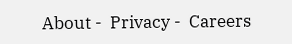About -  Privacy -  Careers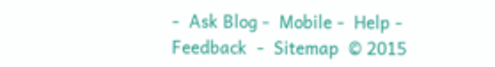-  Ask Blog -  Mobile -  Help -  Feedback  -  Sitemap  © 2015